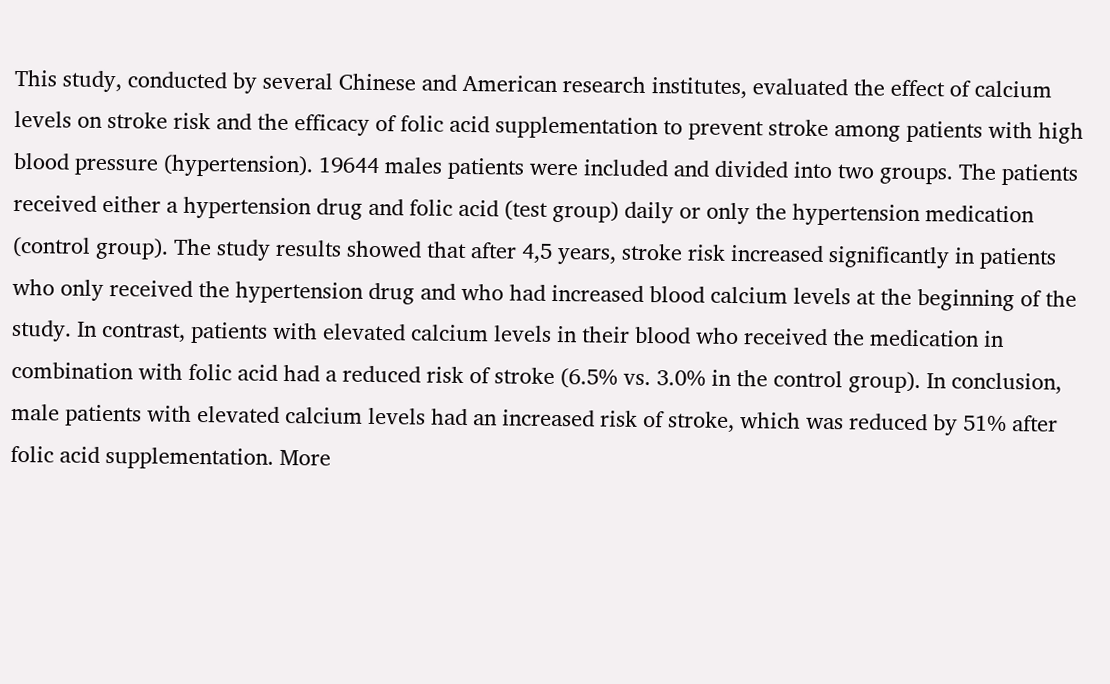This study, conducted by several Chinese and American research institutes, evaluated the effect of calcium levels on stroke risk and the efficacy of folic acid supplementation to prevent stroke among patients with high blood pressure (hypertension). 19644 males patients were included and divided into two groups. The patients received either a hypertension drug and folic acid (test group) daily or only the hypertension medication (control group). The study results showed that after 4,5 years, stroke risk increased significantly in patients who only received the hypertension drug and who had increased blood calcium levels at the beginning of the study. In contrast, patients with elevated calcium levels in their blood who received the medication in combination with folic acid had a reduced risk of stroke (6.5% vs. 3.0% in the control group). In conclusion, male patients with elevated calcium levels had an increased risk of stroke, which was reduced by 51% after folic acid supplementation. More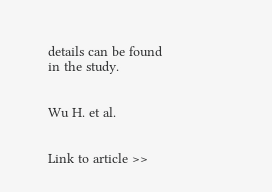details can be found in the study.


Wu H. et al.


Link to article >>